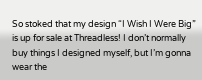So stoked that my design “I Wish I Were Big” is up for sale at Threadless! I don’t normally buy things I designed myself, but I’m gonna wear the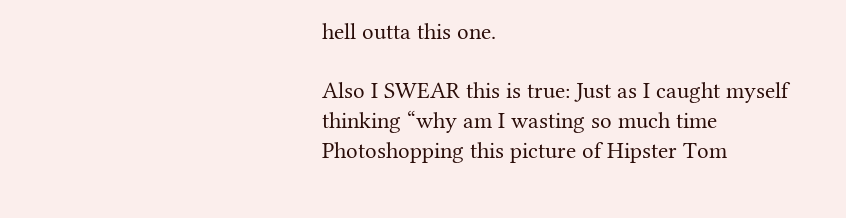hell outta this one.

Also I SWEAR this is true: Just as I caught myself thinking “why am I wasting so much time Photoshopping this picture of Hipster Tom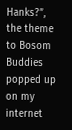Hanks?”, the theme to Bosom Buddies popped up on my internet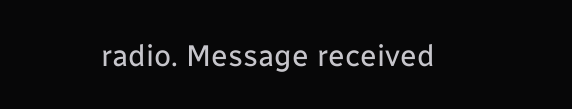radio. Message received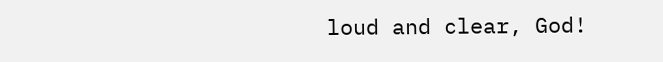loud and clear, God!